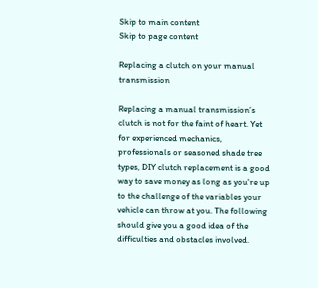Skip to main content
Skip to page content

Replacing a clutch on your manual transmission

Replacing a manual transmission’s clutch is not for the faint of heart. Yet for experienced mechanics, professionals or seasoned shade tree types, DIY clutch replacement is a good way to save money as long as you're up to the challenge of the variables your vehicle can throw at you. The following should give you a good idea of the difficulties and obstacles involved.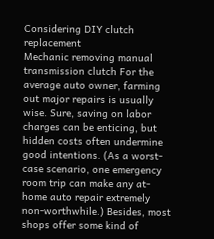Considering DIY clutch replacement
Mechanic removing manual transmission clutch For the average auto owner, farming out major repairs is usually wise. Sure, saving on labor charges can be enticing, but hidden costs often undermine good intentions. (As a worst-case scenario, one emergency room trip can make any at-home auto repair extremely non-worthwhile.) Besides, most shops offer some kind of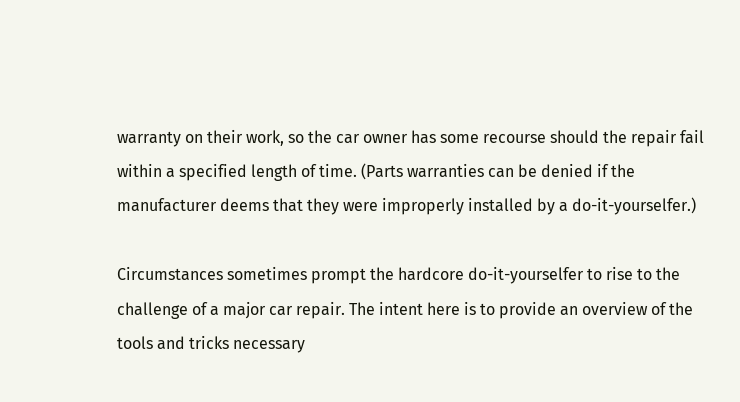warranty on their work, so the car owner has some recourse should the repair fail within a specified length of time. (Parts warranties can be denied if the manufacturer deems that they were improperly installed by a do-it-yourselfer.)

Circumstances sometimes prompt the hardcore do-it-yourselfer to rise to the challenge of a major car repair. The intent here is to provide an overview of the tools and tricks necessary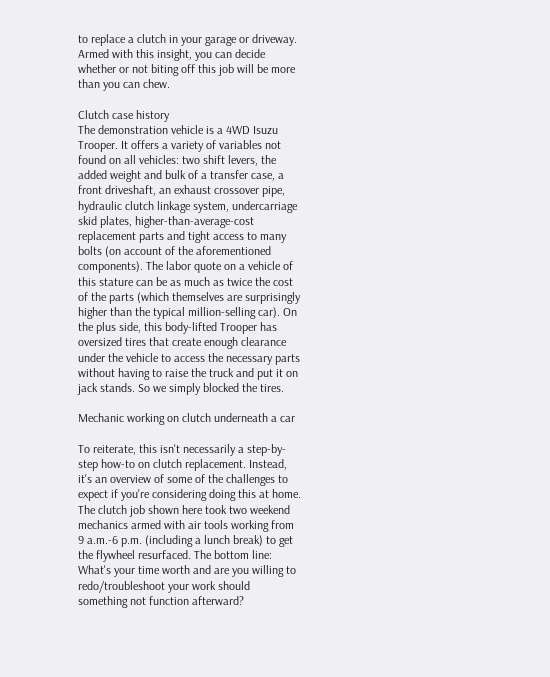to replace a clutch in your garage or driveway. Armed with this insight, you can decide whether or not biting off this job will be more than you can chew.

Clutch case history
The demonstration vehicle is a 4WD Isuzu Trooper. It offers a variety of variables not found on all vehicles: two shift levers, the added weight and bulk of a transfer case, a front driveshaft, an exhaust crossover pipe, hydraulic clutch linkage system, undercarriage skid plates, higher-than-average-cost replacement parts and tight access to many bolts (on account of the aforementioned components). The labor quote on a vehicle of this stature can be as much as twice the cost of the parts (which themselves are surprisingly higher than the typical million-selling car). On the plus side, this body-lifted Trooper has oversized tires that create enough clearance under the vehicle to access the necessary parts without having to raise the truck and put it on jack stands. So we simply blocked the tires.

Mechanic working on clutch underneath a car

To reiterate, this isn't necessarily a step-by-step how-to on clutch replacement. Instead, it's an overview of some of the challenges to expect if you're considering doing this at home. The clutch job shown here took two weekend mechanics armed with air tools working from 9 a.m.-6 p.m. (including a lunch break) to get the flywheel resurfaced. The bottom line: What's your time worth and are you willing to redo/troubleshoot your work should something not function afterward?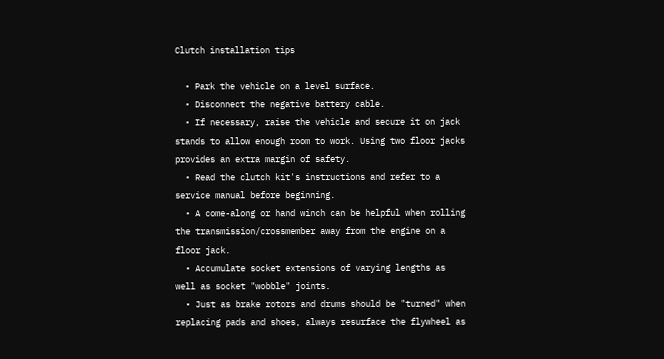Clutch installation tips

  • Park the vehicle on a level surface.
  • Disconnect the negative battery cable.
  • If necessary, raise the vehicle and secure it on jack stands to allow enough room to work. Using two floor jacks provides an extra margin of safety.
  • Read the clutch kit's instructions and refer to a service manual before beginning.
  • A come-along or hand winch can be helpful when rolling the transmission/crossmember away from the engine on a floor jack.
  • Accumulate socket extensions of varying lengths as well as socket "wobble" joints.
  • Just as brake rotors and drums should be "turned" when replacing pads and shoes, always resurface the flywheel as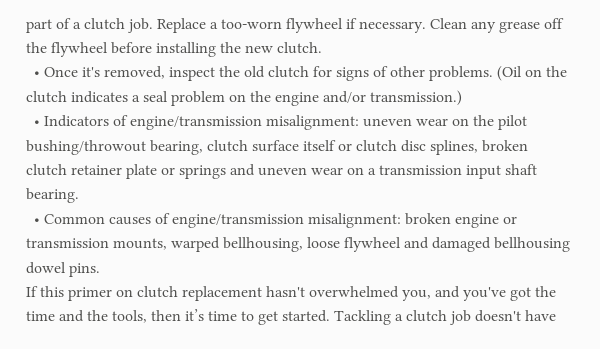part of a clutch job. Replace a too-worn flywheel if necessary. Clean any grease off the flywheel before installing the new clutch.
  • Once it's removed, inspect the old clutch for signs of other problems. (Oil on the clutch indicates a seal problem on the engine and/or transmission.)
  • Indicators of engine/transmission misalignment: uneven wear on the pilot bushing/throwout bearing, clutch surface itself or clutch disc splines, broken clutch retainer plate or springs and uneven wear on a transmission input shaft bearing.
  • Common causes of engine/transmission misalignment: broken engine or transmission mounts, warped bellhousing, loose flywheel and damaged bellhousing dowel pins.
If this primer on clutch replacement hasn't overwhelmed you, and you've got the time and the tools, then it’s time to get started. Tackling a clutch job doesn't have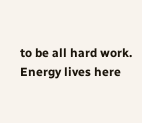to be all hard work.
Energy lives here